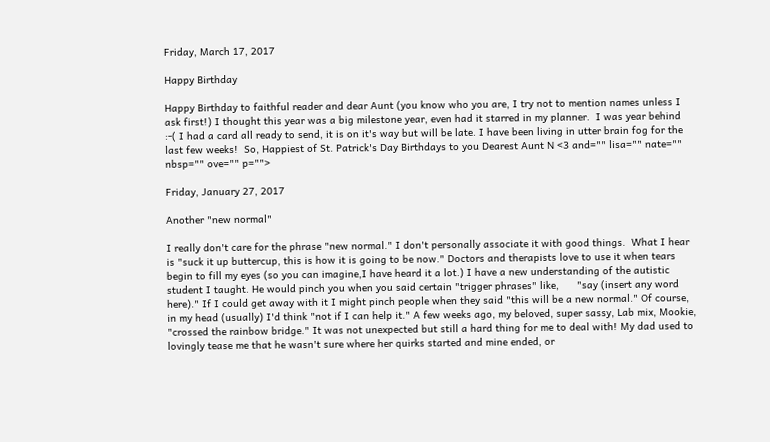Friday, March 17, 2017

Happy Birthday

Happy Birthday to faithful reader and dear Aunt (you know who you are, I try not to mention names unless I ask first!) I thought this year was a big milestone year, even had it starred in my planner.  I was year behind :-( I had a card all ready to send, it is on it's way but will be late. I have been living in utter brain fog for the last few weeks!  So, Happiest of St. Patrick's Day Birthdays to you Dearest Aunt N <3 and="" lisa="" nate="" nbsp="" ove="" p="">

Friday, January 27, 2017

Another "new normal"

I really don't care for the phrase "new normal." I don't personally associate it with good things.  What I hear is "suck it up buttercup, this is how it is going to be now." Doctors and therapists love to use it when tears begin to fill my eyes (so you can imagine,I have heard it a lot.) I have a new understanding of the autistic student I taught. He would pinch you when you said certain "trigger phrases" like,      "say (insert any word here)." If I could get away with it I might pinch people when they said "this will be a new normal." Of course, in my head (usually) I'd think "not if I can help it." A few weeks ago, my beloved, super sassy, Lab mix, Mookie, "crossed the rainbow bridge." It was not unexpected but still a hard thing for me to deal with! My dad used to lovingly tease me that he wasn't sure where her quirks started and mine ended, or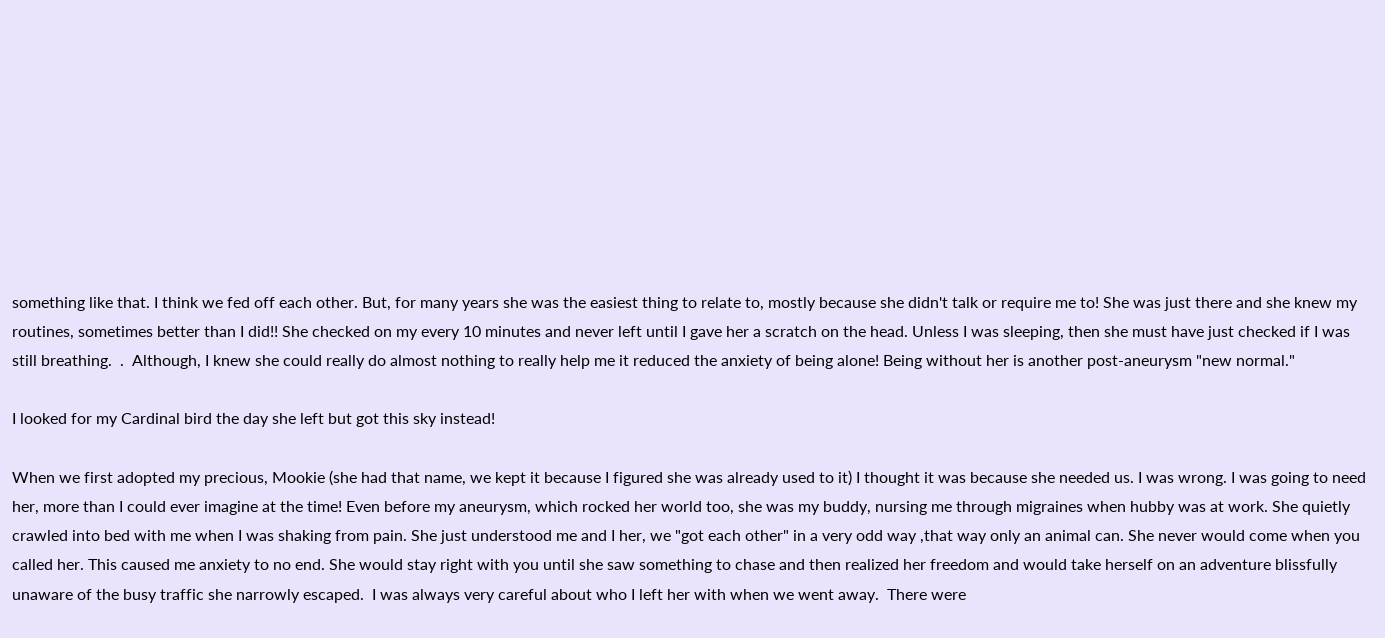something like that. I think we fed off each other. But, for many years she was the easiest thing to relate to, mostly because she didn't talk or require me to! She was just there and she knew my routines, sometimes better than I did!! She checked on my every 10 minutes and never left until I gave her a scratch on the head. Unless I was sleeping, then she must have just checked if I was still breathing.  .  Although, I knew she could really do almost nothing to really help me it reduced the anxiety of being alone! Being without her is another post-aneurysm "new normal."

I looked for my Cardinal bird the day she left but got this sky instead!

When we first adopted my precious, Mookie (she had that name, we kept it because I figured she was already used to it) I thought it was because she needed us. I was wrong. I was going to need her, more than I could ever imagine at the time! Even before my aneurysm, which rocked her world too, she was my buddy, nursing me through migraines when hubby was at work. She quietly crawled into bed with me when I was shaking from pain. She just understood me and I her, we "got each other" in a very odd way ,that way only an animal can. She never would come when you called her. This caused me anxiety to no end. She would stay right with you until she saw something to chase and then realized her freedom and would take herself on an adventure blissfully unaware of the busy traffic she narrowly escaped.  I was always very careful about who I left her with when we went away.  There were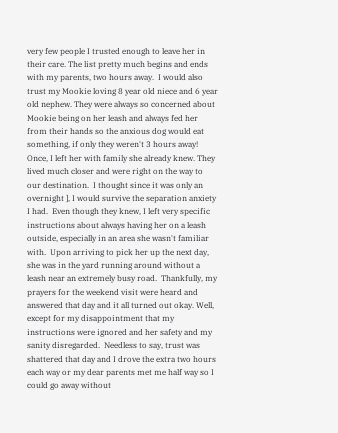very few people I trusted enough to leave her in their care. The list pretty much begins and ends with my parents, two hours away.  I would also trust my Mookie loving 8 year old niece and 6 year old nephew. They were always so concerned about Mookie being on her leash and always fed her from their hands so the anxious dog would eat something, if only they weren't 3 hours away! Once, I left her with family she already knew. They lived much closer and were right on the way to our destination.  I thought since it was only an overnight ], I would survive the separation anxiety I had.  Even though they knew, I left very specific instructions about always having her on a leash outside, especially in an area she wasn't familiar with.  Upon arriving to pick her up the next day, she was in the yard running around without a leash near an extremely busy road.  Thankfully, my prayers for the weekend visit were heard and answered that day and it all turned out okay. Well,  except for my disappointment that my instructions were ignored and her safety and my sanity disregarded.  Needless to say, trust was shattered that day and I drove the extra two hours each way or my dear parents met me half way so I could go away without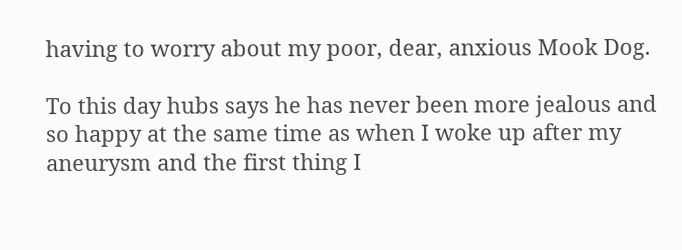having to worry about my poor, dear, anxious Mook Dog.

To this day hubs says he has never been more jealous and so happy at the same time as when I woke up after my aneurysm and the first thing I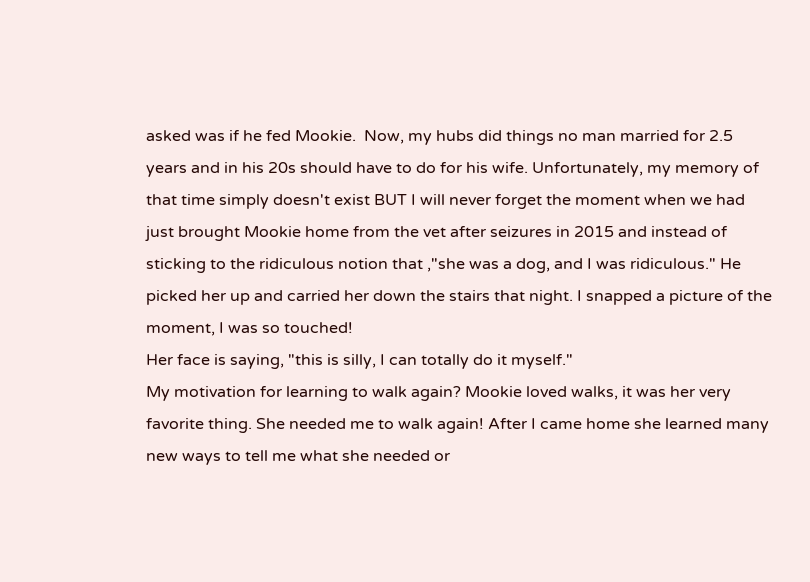asked was if he fed Mookie.  Now, my hubs did things no man married for 2.5 years and in his 20s should have to do for his wife. Unfortunately, my memory of that time simply doesn't exist BUT I will never forget the moment when we had just brought Mookie home from the vet after seizures in 2015 and instead of sticking to the ridiculous notion that ,"she was a dog, and I was ridiculous." He picked her up and carried her down the stairs that night. I snapped a picture of the moment, I was so touched!
Her face is saying, "this is silly, I can totally do it myself."
My motivation for learning to walk again? Mookie loved walks, it was her very favorite thing. She needed me to walk again! After I came home she learned many new ways to tell me what she needed or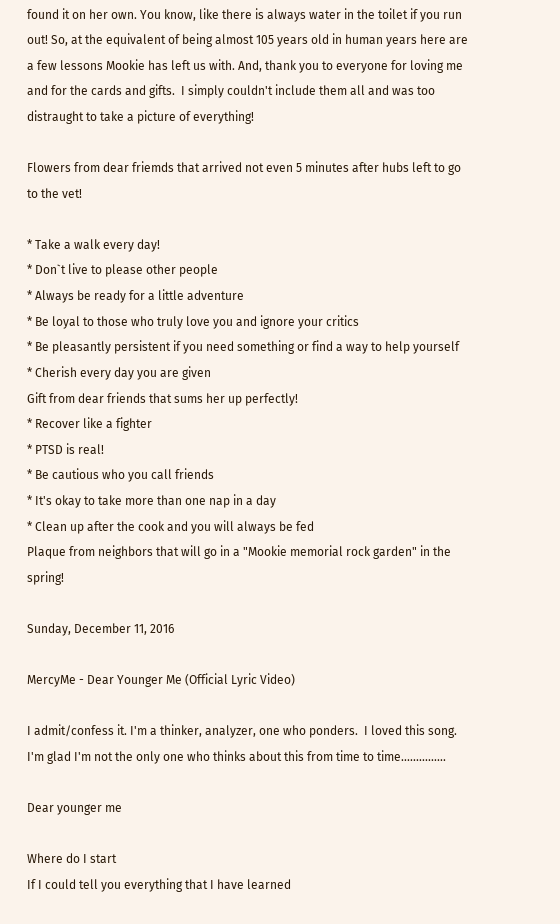found it on her own. You know, like there is always water in the toilet if you run out! So, at the equivalent of being almost 105 years old in human years here are a few lessons Mookie has left us with. And, thank you to everyone for loving me and for the cards and gifts.  I simply couldn't include them all and was too distraught to take a picture of everything!

Flowers from dear friemds that arrived not even 5 minutes after hubs left to go to the vet!

* Take a walk every day!
* Don`t live to please other people
* Always be ready for a little adventure
* Be loyal to those who truly love you and ignore your critics
* Be pleasantly persistent if you need something or find a way to help yourself
* Cherish every day you are given
Gift from dear friends that sums her up perfectly!
* Recover like a fighter
* PTSD is real!
* Be cautious who you call friends
* It's okay to take more than one nap in a day
* Clean up after the cook and you will always be fed
Plaque from neighbors that will go in a "Mookie memorial rock garden" in the spring!

Sunday, December 11, 2016

MercyMe - Dear Younger Me (Official Lyric Video)

I admit/confess it. I'm a thinker, analyzer, one who ponders.  I loved this song. I'm glad I'm not the only one who thinks about this from time to time...............

Dear younger me

Where do I start
If I could tell you everything that I have learned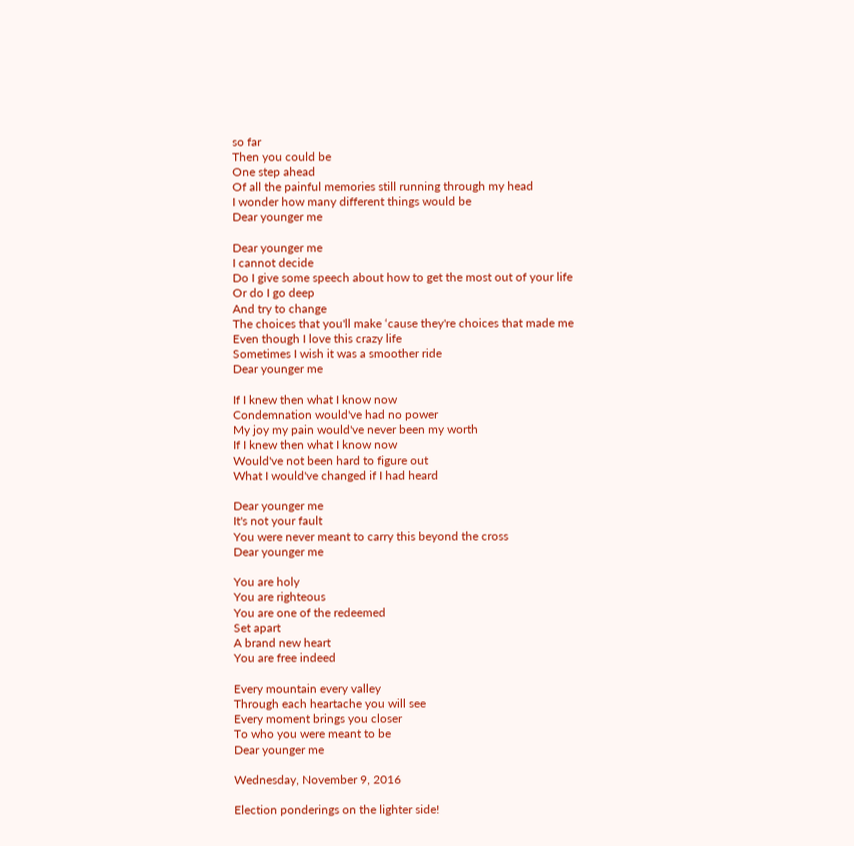so far
Then you could be
One step ahead
Of all the painful memories still running through my head
I wonder how many different things would be
Dear younger me

Dear younger me
I cannot decide
Do I give some speech about how to get the most out of your life
Or do I go deep
And try to change
The choices that you'll make ‘cause they're choices that made me
Even though I love this crazy life
Sometimes I wish it was a smoother ride
Dear younger me

If I knew then what I know now
Condemnation would've had no power
My joy my pain would've never been my worth
If I knew then what I know now
Would've not been hard to figure out
What I would've changed if I had heard

Dear younger me
It's not your fault
You were never meant to carry this beyond the cross
Dear younger me

You are holy
You are righteous
You are one of the redeemed
Set apart
A brand new heart
You are free indeed

Every mountain every valley
Through each heartache you will see
Every moment brings you closer
To who you were meant to be
Dear younger me

Wednesday, November 9, 2016

Election ponderings on the lighter side!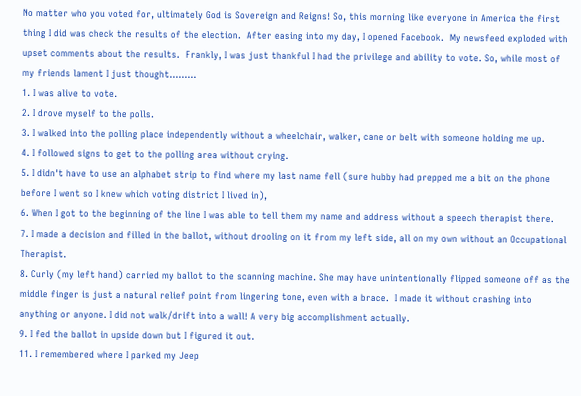No matter who you voted for, ultimately God is Sovereign and Reigns! So, this morning like everyone in America the first thing I did was check the results of the election.  After easing into my day, I opened Facebook.  My newsfeed exploded with upset comments about the results.  Frankly, I was just thankful I had the privilege and ability to vote. So, while most of my friends lament I just thought.........
1. I was alive to vote.
2. I drove myself to the polls.
3. I walked into the polling place independently without a wheelchair, walker, cane or belt with someone holding me up.
4. I followed signs to get to the polling area without crying.
5. I didn't have to use an alphabet strip to find where my last name fell (sure hubby had prepped me a bit on the phone before I went so I knew which voting district I lived in),
6. When I got to the beginning of the line I was able to tell them my name and address without a speech therapist there.
7. I made a decision and filled in the ballot, without drooling on it from my left side, all on my own without an Occupational Therapist.
8. Curly (my left hand) carried my ballot to the scanning machine. She may have unintentionally flipped someone off as the middle finger is just a natural relief point from lingering tone, even with a brace.  I made it without crashing into anything or anyone. I did not walk/drift into a wall! A very big accomplishment actually.
9. I fed the ballot in upside down but I figured it out.
11. I remembered where I parked my Jeep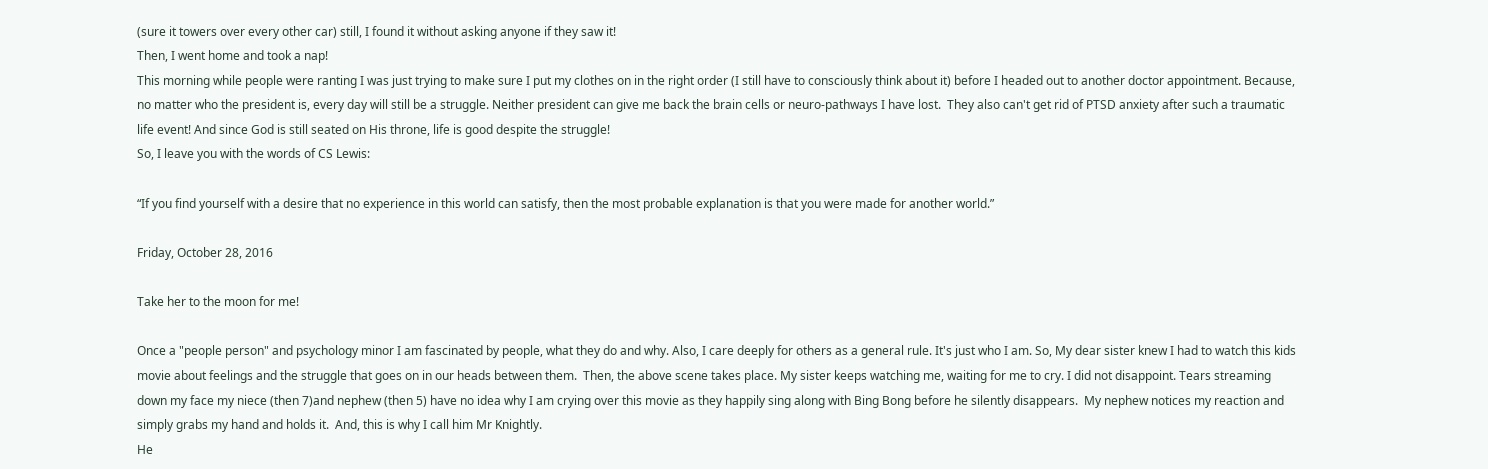(sure it towers over every other car) still, I found it without asking anyone if they saw it!
Then, I went home and took a nap!
This morning while people were ranting I was just trying to make sure I put my clothes on in the right order (I still have to consciously think about it) before I headed out to another doctor appointment. Because, no matter who the president is, every day will still be a struggle. Neither president can give me back the brain cells or neuro-pathways I have lost.  They also can't get rid of PTSD anxiety after such a traumatic life event! And since God is still seated on His throne, life is good despite the struggle!
So, I leave you with the words of CS Lewis:

“If you find yourself with a desire that no experience in this world can satisfy, then the most probable explanation is that you were made for another world.”

Friday, October 28, 2016

Take her to the moon for me!

Once a "people person" and psychology minor I am fascinated by people, what they do and why. Also, I care deeply for others as a general rule. It's just who I am. So, My dear sister knew I had to watch this kids movie about feelings and the struggle that goes on in our heads between them.  Then, the above scene takes place. My sister keeps watching me, waiting for me to cry. I did not disappoint. Tears streaming down my face my niece (then 7)and nephew (then 5) have no idea why I am crying over this movie as they happily sing along with Bing Bong before he silently disappears.  My nephew notices my reaction and simply grabs my hand and holds it.  And, this is why I call him Mr Knightly.
He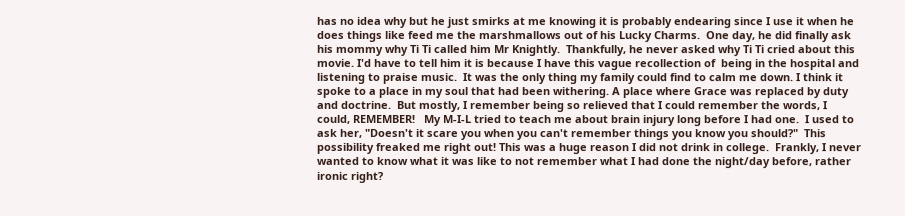has no idea why but he just smirks at me knowing it is probably endearing since I use it when he does things like feed me the marshmallows out of his Lucky Charms.  One day, he did finally ask his mommy why Ti Ti called him Mr Knightly.  Thankfully, he never asked why Ti Ti cried about this movie. I'd have to tell him it is because I have this vague recollection of  being in the hospital and listening to praise music.  It was the only thing my family could find to calm me down. I think it spoke to a place in my soul that had been withering. A place where Grace was replaced by duty and doctrine.  But mostly, I remember being so relieved that I could remember the words, I could, REMEMBER!   My M-I-L tried to teach me about brain injury long before I had one.  I used to ask her, "Doesn't it scare you when you can't remember things you know you should?"  This possibility freaked me right out! This was a huge reason I did not drink in college.  Frankly, I never wanted to know what it was like to not remember what I had done the night/day before, rather ironic right?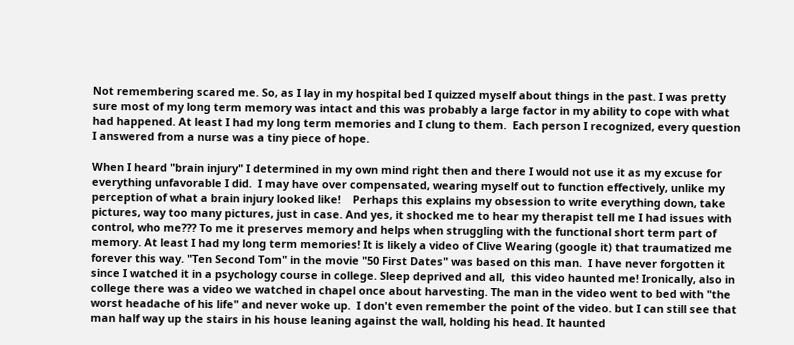Not remembering scared me. So, as I lay in my hospital bed I quizzed myself about things in the past. I was pretty sure most of my long term memory was intact and this was probably a large factor in my ability to cope with what had happened. At least I had my long term memories and I clung to them.  Each person I recognized, every question I answered from a nurse was a tiny piece of hope.

When I heard "brain injury" I determined in my own mind right then and there I would not use it as my excuse for everything unfavorable I did.  I may have over compensated, wearing myself out to function effectively, unlike my perception of what a brain injury looked like!    Perhaps this explains my obsession to write everything down, take pictures, way too many pictures, just in case. And yes, it shocked me to hear my therapist tell me I had issues with control, who me??? To me it preserves memory and helps when struggling with the functional short term part of memory. At least I had my long term memories! It is likely a video of Clive Wearing (google it) that traumatized me forever this way. "Ten Second Tom" in the movie "50 First Dates" was based on this man.  I have never forgotten it since I watched it in a psychology course in college. Sleep deprived and all,  this video haunted me! Ironically, also in college there was a video we watched in chapel once about harvesting. The man in the video went to bed with "the worst headache of his life" and never woke up.  I don't even remember the point of the video. but I can still see that man half way up the stairs in his house leaning against the wall, holding his head. It haunted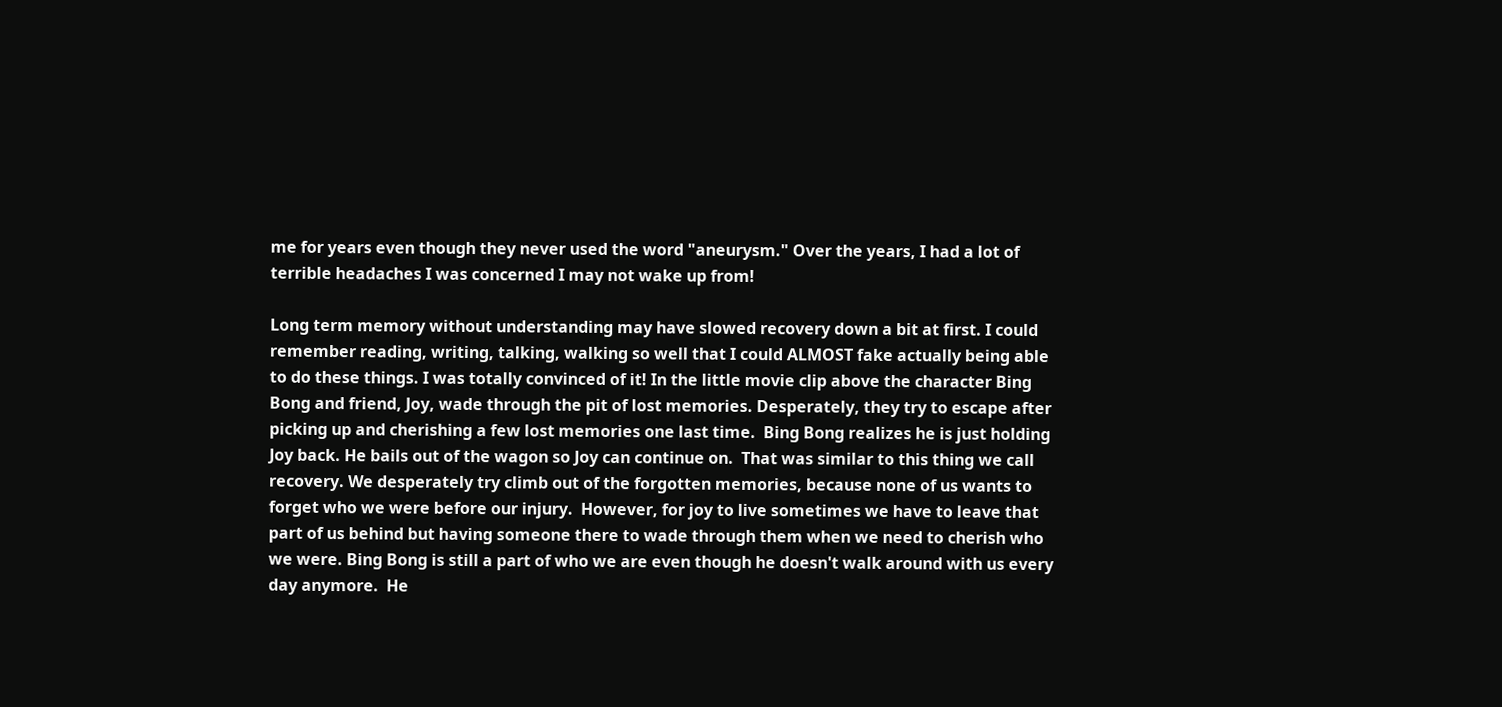me for years even though they never used the word "aneurysm." Over the years, I had a lot of terrible headaches I was concerned I may not wake up from!

Long term memory without understanding may have slowed recovery down a bit at first. I could remember reading, writing, talking, walking so well that I could ALMOST fake actually being able to do these things. I was totally convinced of it! In the little movie clip above the character Bing Bong and friend, Joy, wade through the pit of lost memories. Desperately, they try to escape after picking up and cherishing a few lost memories one last time.  Bing Bong realizes he is just holding Joy back. He bails out of the wagon so Joy can continue on.  That was similar to this thing we call recovery. We desperately try climb out of the forgotten memories, because none of us wants to forget who we were before our injury.  However, for joy to live sometimes we have to leave that part of us behind but having someone there to wade through them when we need to cherish who we were. Bing Bong is still a part of who we are even though he doesn't walk around with us every day anymore.  He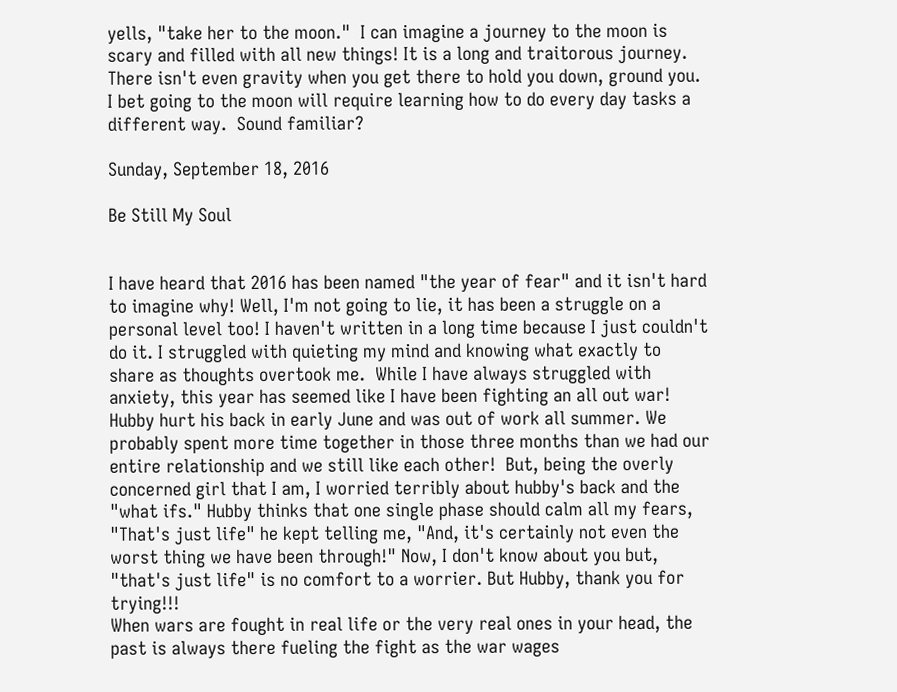yells, "take her to the moon."  I can imagine a journey to the moon is scary and filled with all new things! It is a long and traitorous journey.  There isn't even gravity when you get there to hold you down, ground you. I bet going to the moon will require learning how to do every day tasks a different way.  Sound familiar?

Sunday, September 18, 2016

Be Still My Soul


I have heard that 2016 has been named "the year of fear" and it isn't hard to imagine why! Well, I'm not going to lie, it has been a struggle on a personal level too! I haven't written in a long time because I just couldn't do it. I struggled with quieting my mind and knowing what exactly to share as thoughts overtook me.  While I have always struggled with anxiety, this year has seemed like I have been fighting an all out war! Hubby hurt his back in early June and was out of work all summer. We probably spent more time together in those three months than we had our entire relationship and we still like each other!  But, being the overly concerned girl that I am, I worried terribly about hubby's back and the "what ifs." Hubby thinks that one single phase should calm all my fears, "That's just life" he kept telling me, "And, it's certainly not even the worst thing we have been through!" Now, I don't know about you but, "that's just life" is no comfort to a worrier. But Hubby, thank you for trying!!!
When wars are fought in real life or the very real ones in your head, the past is always there fueling the fight as the war wages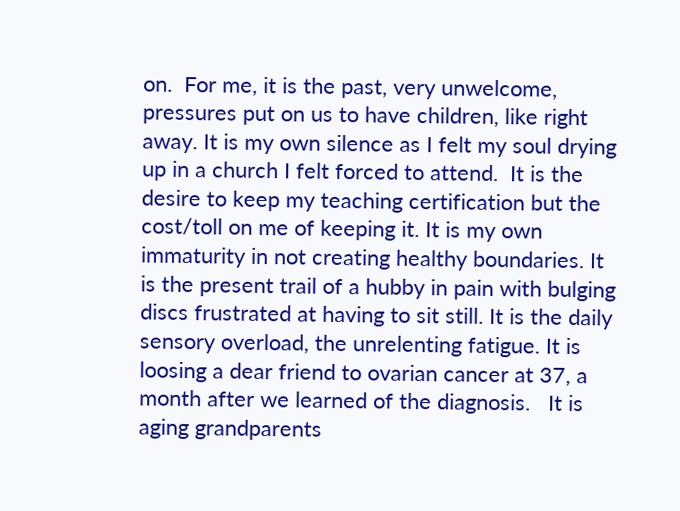on.  For me, it is the past, very unwelcome, pressures put on us to have children, like right away. It is my own silence as I felt my soul drying up in a church I felt forced to attend.  It is the desire to keep my teaching certification but the cost/toll on me of keeping it. It is my own immaturity in not creating healthy boundaries. It is the present trail of a hubby in pain with bulging discs frustrated at having to sit still. It is the daily sensory overload, the unrelenting fatigue. It is loosing a dear friend to ovarian cancer at 37, a month after we learned of the diagnosis.   It is aging grandparents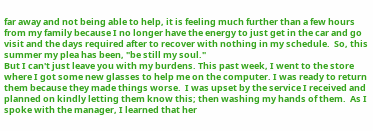far away and not being able to help, it is feeling much further than a few hours from my family because I no longer have the energy to just get in the car and go visit and the days required after to recover with nothing in my schedule.  So, this summer my plea has been, "be still my soul."
But I can't just leave you with my burdens. This past week, I went to the store where I got some new glasses to help me on the computer. I was ready to return them because they made things worse.  I was upset by the service I received and planned on kindly letting them know this; then washing my hands of them.  As I spoke with the manager, I learned that her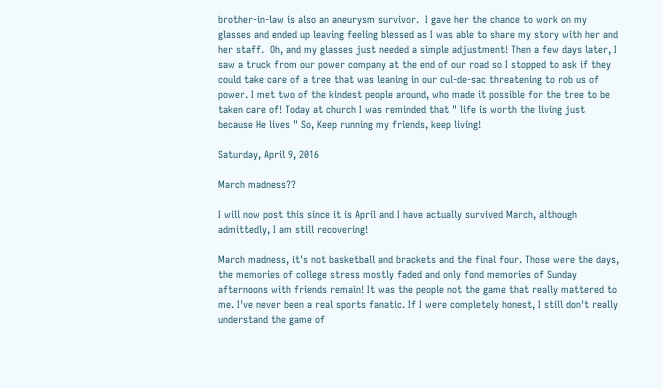brother-in-law is also an aneurysm survivor.  I gave her the chance to work on my glasses and ended up leaving feeling blessed as I was able to share my story with her and her staff.  Oh, and my glasses just needed a simple adjustment! Then a few days later, I saw a truck from our power company at the end of our road so I stopped to ask if they could take care of a tree that was leaning in our cul-de-sac threatening to rob us of power. I met two of the kindest people around, who made it possible for the tree to be taken care of! Today at church I was reminded that " life is worth the living just because He lives " So, Keep running my friends, keep living!

Saturday, April 9, 2016

March madness??

I will now post this since it is April and I have actually survived March, although admittedly, I am still recovering!

March madness, it's not basketball and brackets and the final four. Those were the days, the memories of college stress mostly faded and only fond memories of Sunday afternoons with friends remain! It was the people not the game that really mattered to me. I've never been a real sports fanatic. If I were completely honest, I still don't really understand the game of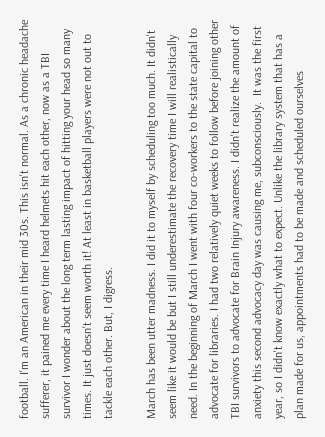football. I'm an American in their mid 30s. This isn't normal. As a chronic headache sufferer, it pained me every time I heard helmets hit each other, now as a TBI survivor I wonder about the long term lasting impact of hitting your head so many times. It just doesn't seem worth it! At least in basketball players were not out to tackle each other. But, I digress.

March has been utter madness. I did it to myself by scheduling too much. It didn't seem like it would be but I still underestimate the recovery time I will realistically need. In the beginning of March I went with four co-workers to the state capital to advocate for libraries. I had two relatively quiet weeks to follow before joining other TBI survivors to advocate for Brain Injury awareness. I didn't realize the amount of anxiety this second advocacy day was causing me, subconsciously.  It was the first year, so I didn't know exactly what to expect. Unlike the library system that has a plan made for us, appointments had to be made and scheduled ourselves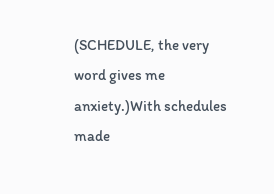(SCHEDULE, the very word gives me anxiety.)With schedules made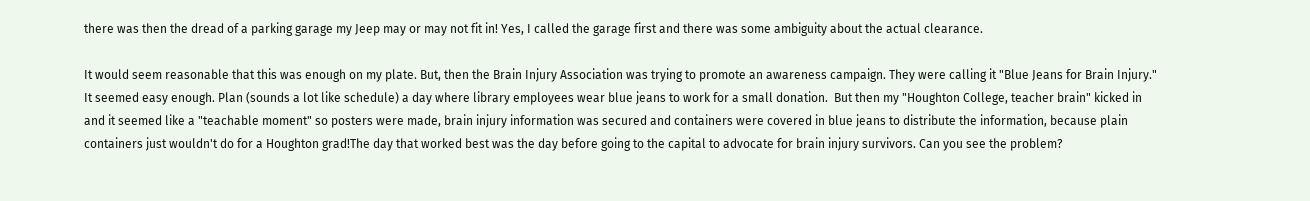there was then the dread of a parking garage my Jeep may or may not fit in! Yes, I called the garage first and there was some ambiguity about the actual clearance.

It would seem reasonable that this was enough on my plate. But, then the Brain Injury Association was trying to promote an awareness campaign. They were calling it "Blue Jeans for Brain Injury." It seemed easy enough. Plan (sounds a lot like schedule) a day where library employees wear blue jeans to work for a small donation.  But then my "Houghton College, teacher brain" kicked in and it seemed like a "teachable moment" so posters were made, brain injury information was secured and containers were covered in blue jeans to distribute the information, because plain containers just wouldn't do for a Houghton grad!The day that worked best was the day before going to the capital to advocate for brain injury survivors. Can you see the problem?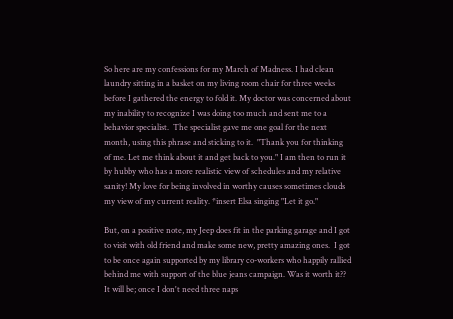So here are my confessions for my March of Madness. I had clean laundry sitting in a basket on my living room chair for three weeks before I gathered the energy to fold it. My doctor was concerned about my inability to recognize I was doing too much and sent me to a behavior specialist.  The specialist gave me one goal for the next month, using this phrase and sticking to it.  "Thank you for thinking of me. Let me think about it and get back to you." I am then to run it by hubby who has a more realistic view of schedules and my relative sanity! My love for being involved in worthy causes sometimes clouds my view of my current reality. *insert Elsa singing "Let it go."

But, on a positive note, my Jeep does fit in the parking garage and I got to visit with old friend and make some new, pretty amazing ones.  I got to be once again supported by my library co-workers who happily rallied behind me with support of the blue jeans campaign. Was it worth it?? It will be; once I don't need three naps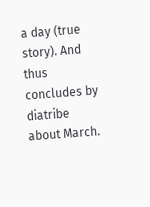a day (true story). And thus concludes by diatribe about March.